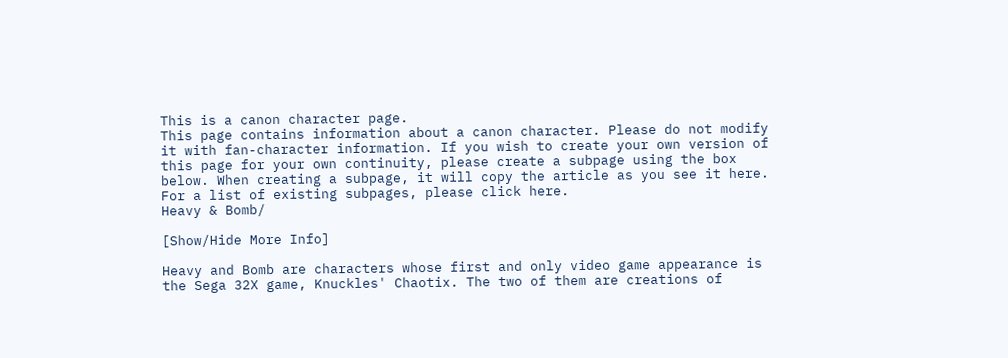This is a canon character page.
This page contains information about a canon character. Please do not modify it with fan-character information. If you wish to create your own version of this page for your own continuity, please create a subpage using the box below. When creating a subpage, it will copy the article as you see it here. For a list of existing subpages, please click here.
Heavy & Bomb/

[Show/Hide More Info]

Heavy and Bomb are characters whose first and only video game appearance is the Sega 32X game, Knuckles' Chaotix. The two of them are creations of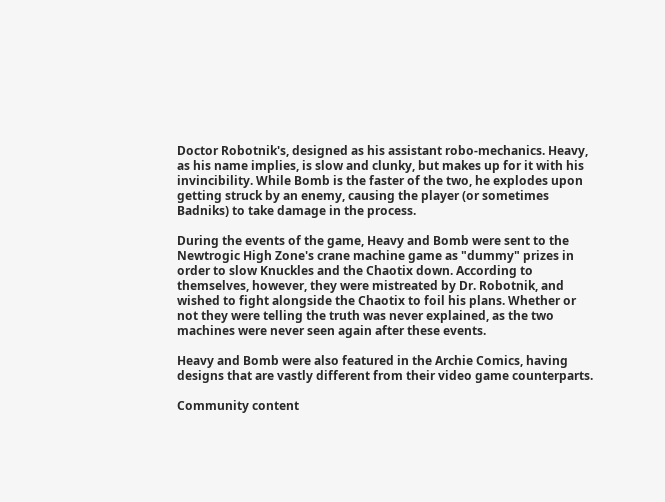Doctor Robotnik's, designed as his assistant robo-mechanics. Heavy, as his name implies, is slow and clunky, but makes up for it with his invincibility. While Bomb is the faster of the two, he explodes upon getting struck by an enemy, causing the player (or sometimes Badniks) to take damage in the process.

During the events of the game, Heavy and Bomb were sent to the Newtrogic High Zone's crane machine game as "dummy" prizes in order to slow Knuckles and the Chaotix down. According to themselves, however, they were mistreated by Dr. Robotnik, and wished to fight alongside the Chaotix to foil his plans. Whether or not they were telling the truth was never explained, as the two machines were never seen again after these events.

Heavy and Bomb were also featured in the Archie Comics, having designs that are vastly different from their video game counterparts.

Community content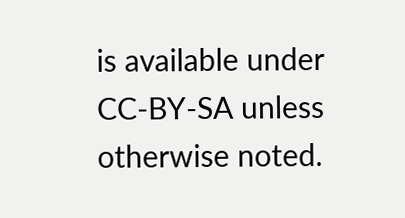is available under CC-BY-SA unless otherwise noted.